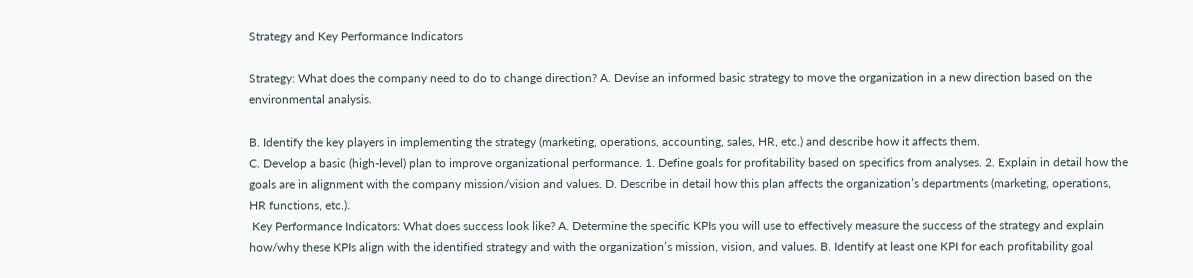Strategy and Key Performance Indicators

Strategy: What does the company need to do to change direction? A. Devise an informed basic strategy to move the organization in a new direction based on the environmental analysis.

B. Identify the key players in implementing the strategy (marketing, operations, accounting, sales, HR, etc.) and describe how it affects them.
C. Develop a basic (high-level) plan to improve organizational performance. 1. Define goals for profitability based on specifics from analyses. 2. Explain in detail how the goals are in alignment with the company mission/vision and values. D. Describe in detail how this plan affects the organization’s departments (marketing, operations, HR functions, etc.).
 Key Performance Indicators: What does success look like? A. Determine the specific KPIs you will use to effectively measure the success of the strategy and explain how/why these KPIs align with the identified strategy and with the organization’s mission, vision, and values. B. Identify at least one KPI for each profitability goal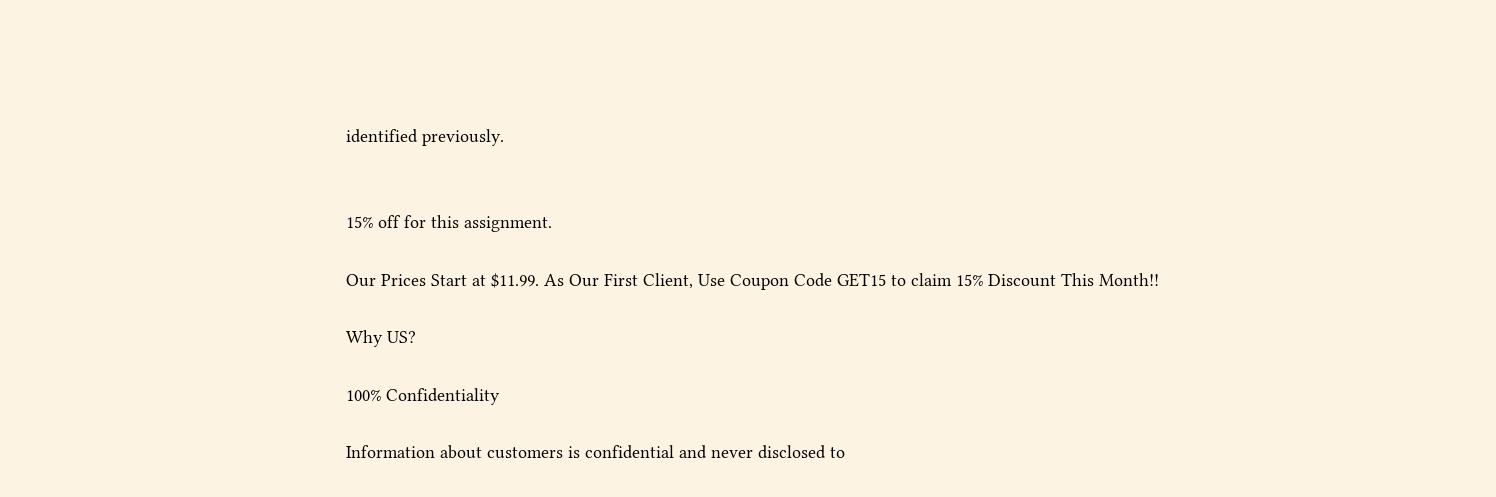identified previously.


15% off for this assignment.

Our Prices Start at $11.99. As Our First Client, Use Coupon Code GET15 to claim 15% Discount This Month!!

Why US?

100% Confidentiality

Information about customers is confidential and never disclosed to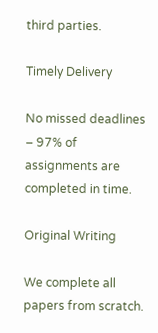third parties.

Timely Delivery

No missed deadlines – 97% of assignments are completed in time.

Original Writing

We complete all papers from scratch.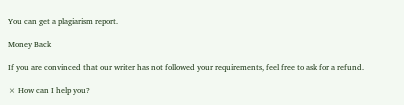You can get a plagiarism report.

Money Back

If you are convinced that our writer has not followed your requirements, feel free to ask for a refund.

× How can I help you?